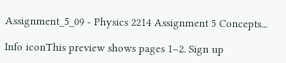Assignment_5_09 - Physics 2214 Assignment 5 Concepts...

Info iconThis preview shows pages 1–2. Sign up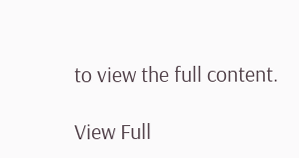to view the full content.

View Full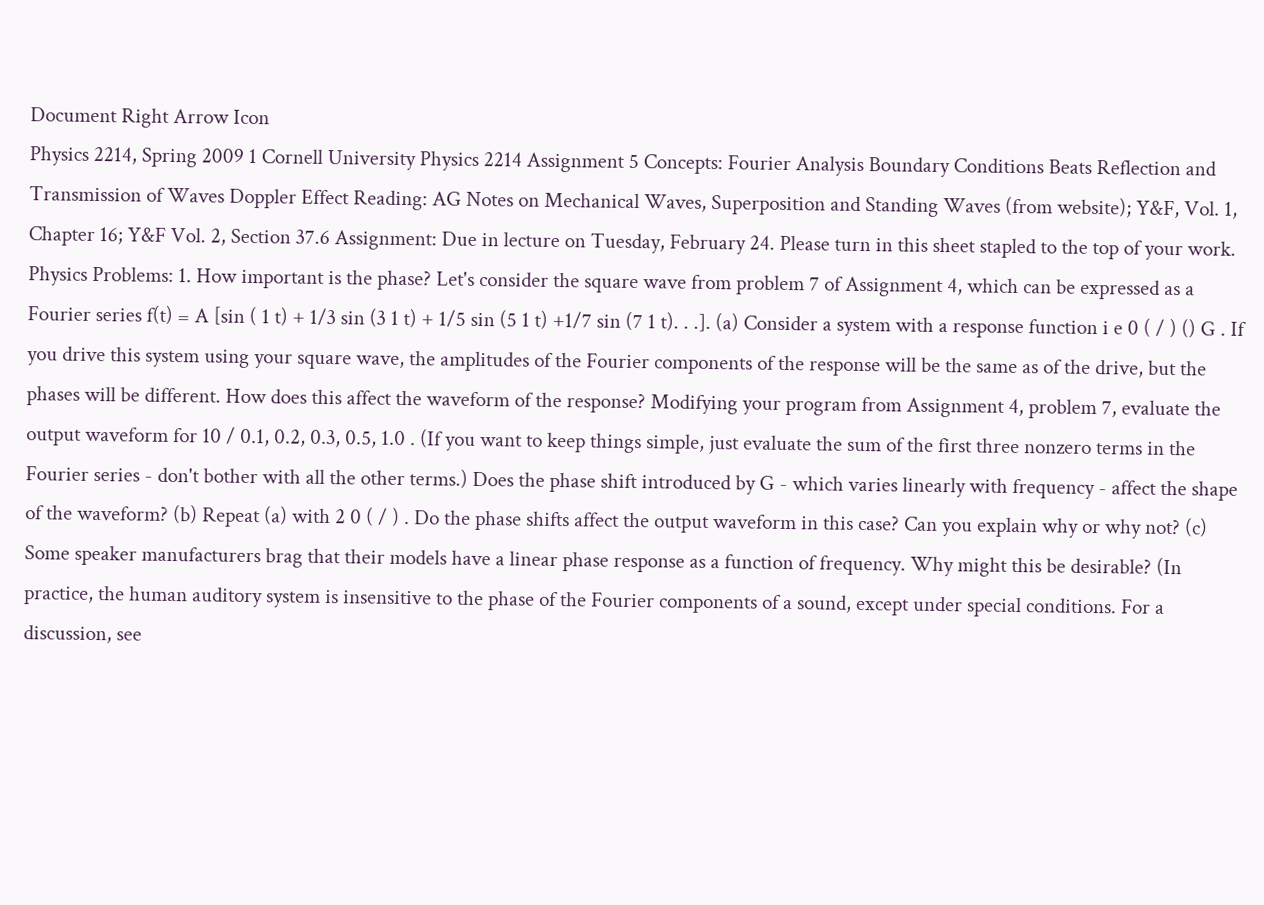Document Right Arrow Icon
Physics 2214, Spring 2009 1 Cornell University Physics 2214 Assignment 5 Concepts: Fourier Analysis Boundary Conditions Beats Reflection and Transmission of Waves Doppler Effect Reading: AG Notes on Mechanical Waves, Superposition and Standing Waves (from website); Y&F, Vol. 1, Chapter 16; Y&F Vol. 2, Section 37.6 Assignment: Due in lecture on Tuesday, February 24. Please turn in this sheet stapled to the top of your work. Physics Problems: 1. How important is the phase? Let's consider the square wave from problem 7 of Assignment 4, which can be expressed as a Fourier series f(t) = A [sin ( 1 t) + 1/3 sin (3 1 t) + 1/5 sin (5 1 t) +1/7 sin (7 1 t). . .]. (a) Consider a system with a response function i e 0 ( / ) () G . If you drive this system using your square wave, the amplitudes of the Fourier components of the response will be the same as of the drive, but the phases will be different. How does this affect the waveform of the response? Modifying your program from Assignment 4, problem 7, evaluate the output waveform for 10 / 0.1, 0.2, 0.3, 0.5, 1.0 . (If you want to keep things simple, just evaluate the sum of the first three nonzero terms in the Fourier series - don't bother with all the other terms.) Does the phase shift introduced by G - which varies linearly with frequency - affect the shape of the waveform? (b) Repeat (a) with 2 0 ( / ) . Do the phase shifts affect the output waveform in this case? Can you explain why or why not? (c) Some speaker manufacturers brag that their models have a linear phase response as a function of frequency. Why might this be desirable? (In practice, the human auditory system is insensitive to the phase of the Fourier components of a sound, except under special conditions. For a discussion, see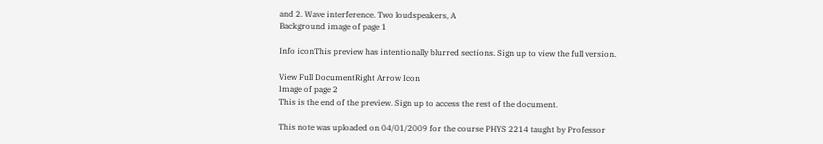and 2. Wave interference. Two loudspeakers, A
Background image of page 1

Info iconThis preview has intentionally blurred sections. Sign up to view the full version.

View Full DocumentRight Arrow Icon
Image of page 2
This is the end of the preview. Sign up to access the rest of the document.

This note was uploaded on 04/01/2009 for the course PHYS 2214 taught by Professor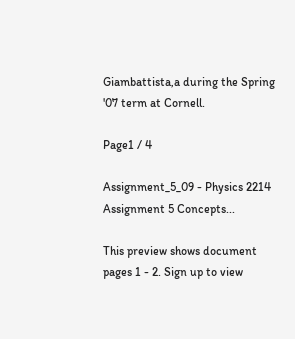Giambattista,a during the Spring '07 term at Cornell.

Page1 / 4

Assignment_5_09 - Physics 2214 Assignment 5 Concepts...

This preview shows document pages 1 - 2. Sign up to view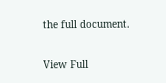the full document.

View Full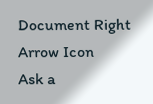Document Right Arrow Icon
Ask a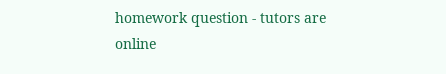homework question - tutors are online